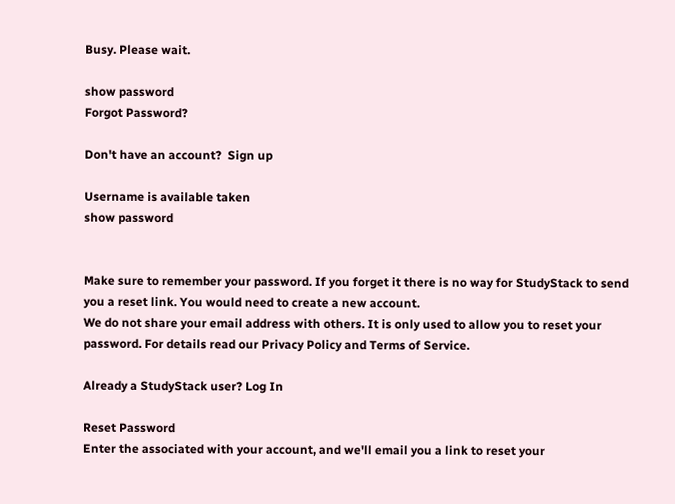Busy. Please wait.

show password
Forgot Password?

Don't have an account?  Sign up

Username is available taken
show password


Make sure to remember your password. If you forget it there is no way for StudyStack to send you a reset link. You would need to create a new account.
We do not share your email address with others. It is only used to allow you to reset your password. For details read our Privacy Policy and Terms of Service.

Already a StudyStack user? Log In

Reset Password
Enter the associated with your account, and we'll email you a link to reset your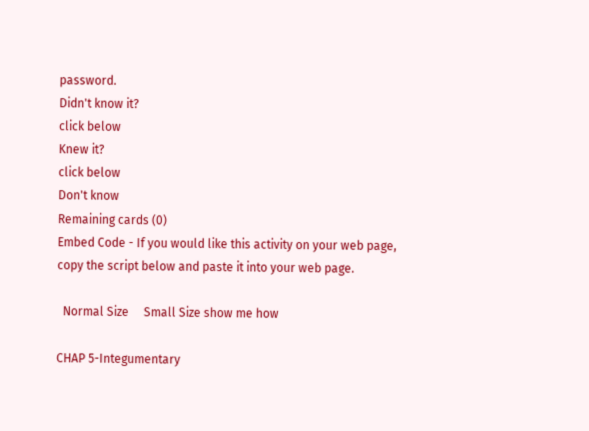password.
Didn't know it?
click below
Knew it?
click below
Don't know
Remaining cards (0)
Embed Code - If you would like this activity on your web page, copy the script below and paste it into your web page.

  Normal Size     Small Size show me how

CHAP 5-Integumentary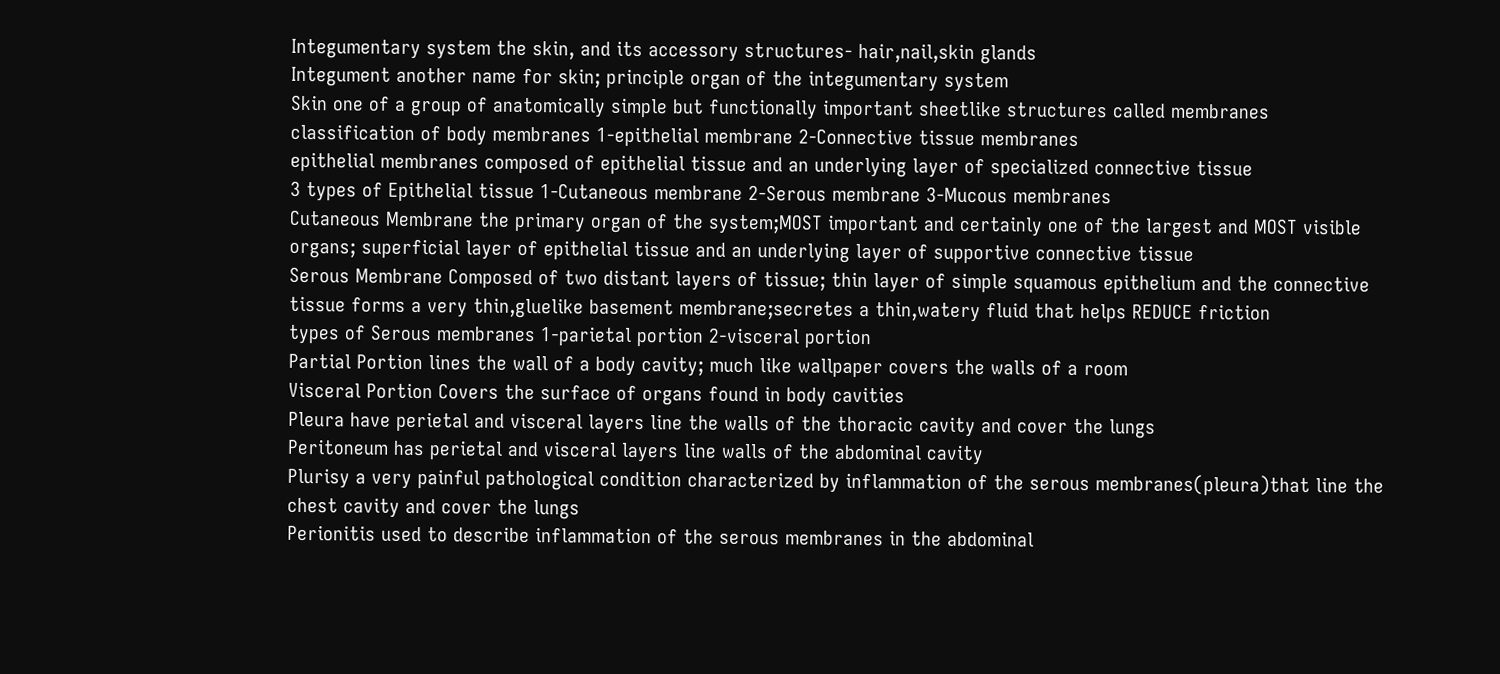Integumentary system the skin, and its accessory structures- hair,nail,skin glands
Integument another name for skin; principle organ of the integumentary system
Skin one of a group of anatomically simple but functionally important sheetlike structures called membranes
classification of body membranes 1-epithelial membrane 2-Connective tissue membranes
epithelial membranes composed of epithelial tissue and an underlying layer of specialized connective tissue
3 types of Epithelial tissue 1-Cutaneous membrane 2-Serous membrane 3-Mucous membranes
Cutaneous Membrane the primary organ of the system;MOST important and certainly one of the largest and MOST visible organs; superficial layer of epithelial tissue and an underlying layer of supportive connective tissue
Serous Membrane Composed of two distant layers of tissue; thin layer of simple squamous epithelium and the connective tissue forms a very thin,gluelike basement membrane;secretes a thin,watery fluid that helps REDUCE friction
types of Serous membranes 1-parietal portion 2-visceral portion
Partial Portion lines the wall of a body cavity; much like wallpaper covers the walls of a room
Visceral Portion Covers the surface of organs found in body cavities
Pleura have perietal and visceral layers line the walls of the thoracic cavity and cover the lungs
Peritoneum has perietal and visceral layers line walls of the abdominal cavity
Plurisy a very painful pathological condition characterized by inflammation of the serous membranes(pleura)that line the chest cavity and cover the lungs
Perionitis used to describe inflammation of the serous membranes in the abdominal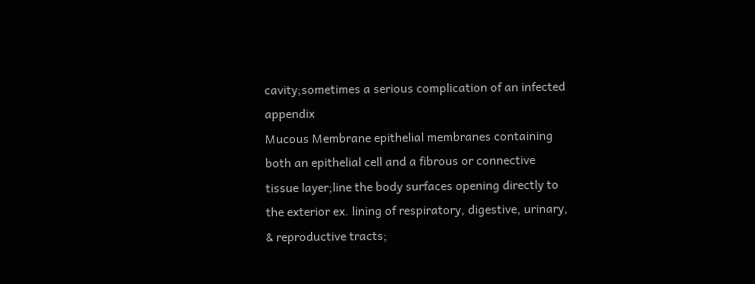cavity;sometimes a serious complication of an infected appendix
Mucous Membrane epithelial membranes containing both an epithelial cell and a fibrous or connective tissue layer;line the body surfaces opening directly to the exterior ex. lining of respiratory, digestive, urinary, & reproductive tracts;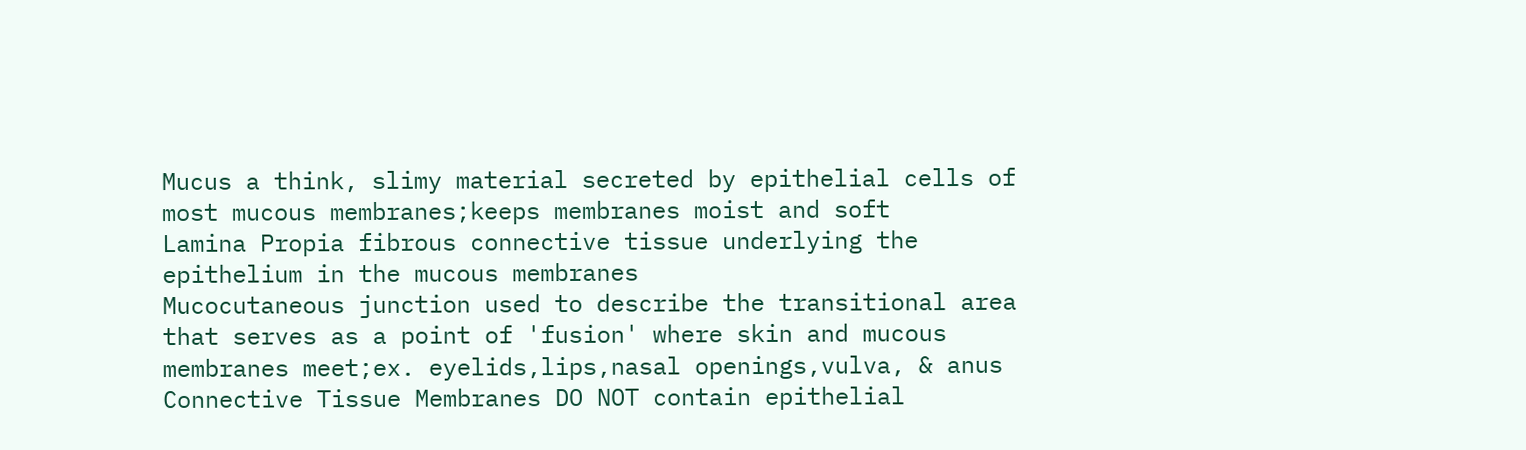Mucus a think, slimy material secreted by epithelial cells of most mucous membranes;keeps membranes moist and soft
Lamina Propia fibrous connective tissue underlying the epithelium in the mucous membranes
Mucocutaneous junction used to describe the transitional area that serves as a point of 'fusion' where skin and mucous membranes meet;ex. eyelids,lips,nasal openings,vulva, & anus
Connective Tissue Membranes DO NOT contain epithelial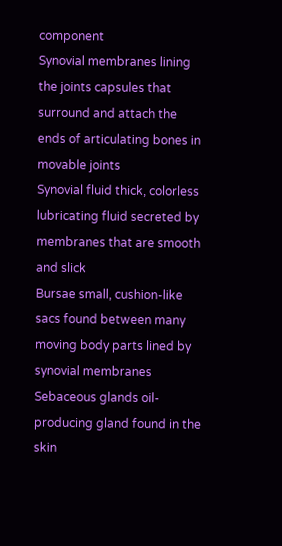component
Synovial membranes lining the joints capsules that surround and attach the ends of articulating bones in movable joints
Synovial fluid thick, colorless lubricating fluid secreted by membranes that are smooth and slick
Bursae small, cushion-like sacs found between many moving body parts lined by synovial membranes
Sebaceous glands oil-producing gland found in the skin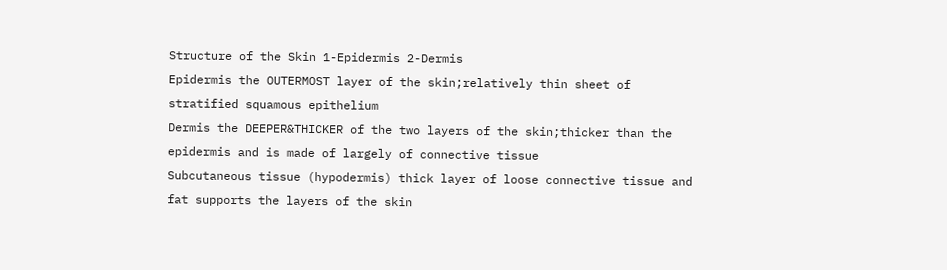Structure of the Skin 1-Epidermis 2-Dermis
Epidermis the OUTERMOST layer of the skin;relatively thin sheet of stratified squamous epithelium
Dermis the DEEPER&THICKER of the two layers of the skin;thicker than the epidermis and is made of largely of connective tissue
Subcutaneous tissue (hypodermis) thick layer of loose connective tissue and fat supports the layers of the skin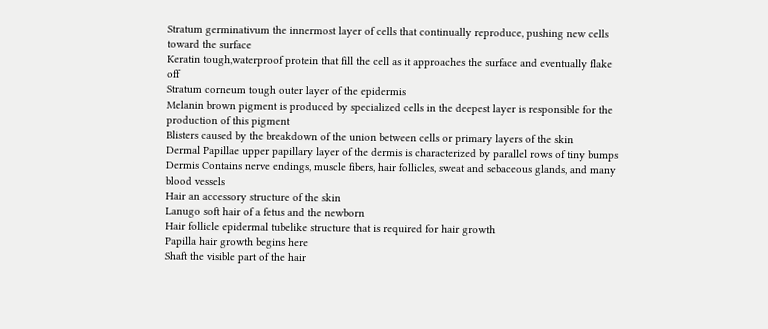Stratum germinativum the innermost layer of cells that continually reproduce, pushing new cells toward the surface
Keratin tough,waterproof protein that fill the cell as it approaches the surface and eventually flake off
Stratum corneum tough outer layer of the epidermis
Melanin brown pigment is produced by specialized cells in the deepest layer is responsible for the production of this pigment
Blisters caused by the breakdown of the union between cells or primary layers of the skin
Dermal Papillae upper papillary layer of the dermis is characterized by parallel rows of tiny bumps
Dermis Contains nerve endings, muscle fibers, hair follicles, sweat and sebaceous glands, and many blood vessels
Hair an accessory structure of the skin
Lanugo soft hair of a fetus and the newborn
Hair follicle epidermal tubelike structure that is required for hair growth
Papilla hair growth begins here
Shaft the visible part of the hair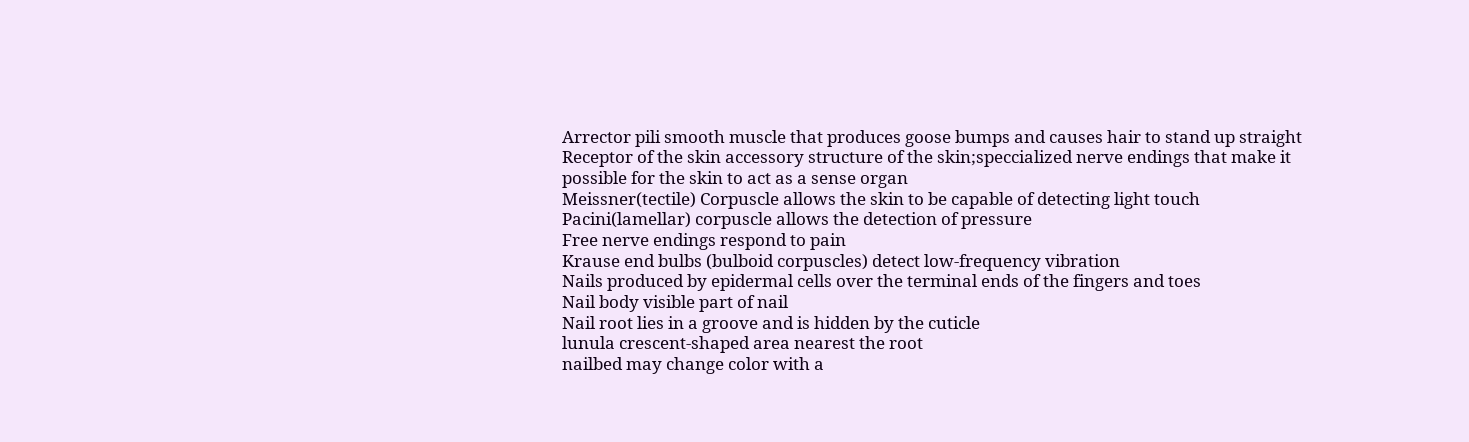Arrector pili smooth muscle that produces goose bumps and causes hair to stand up straight
Receptor of the skin accessory structure of the skin;speccialized nerve endings that make it possible for the skin to act as a sense organ
Meissner(tectile) Corpuscle allows the skin to be capable of detecting light touch
Pacini(lamellar) corpuscle allows the detection of pressure
Free nerve endings respond to pain
Krause end bulbs (bulboid corpuscles) detect low-frequency vibration
Nails produced by epidermal cells over the terminal ends of the fingers and toes
Nail body visible part of nail
Nail root lies in a groove and is hidden by the cuticle
lunula crescent-shaped area nearest the root
nailbed may change color with a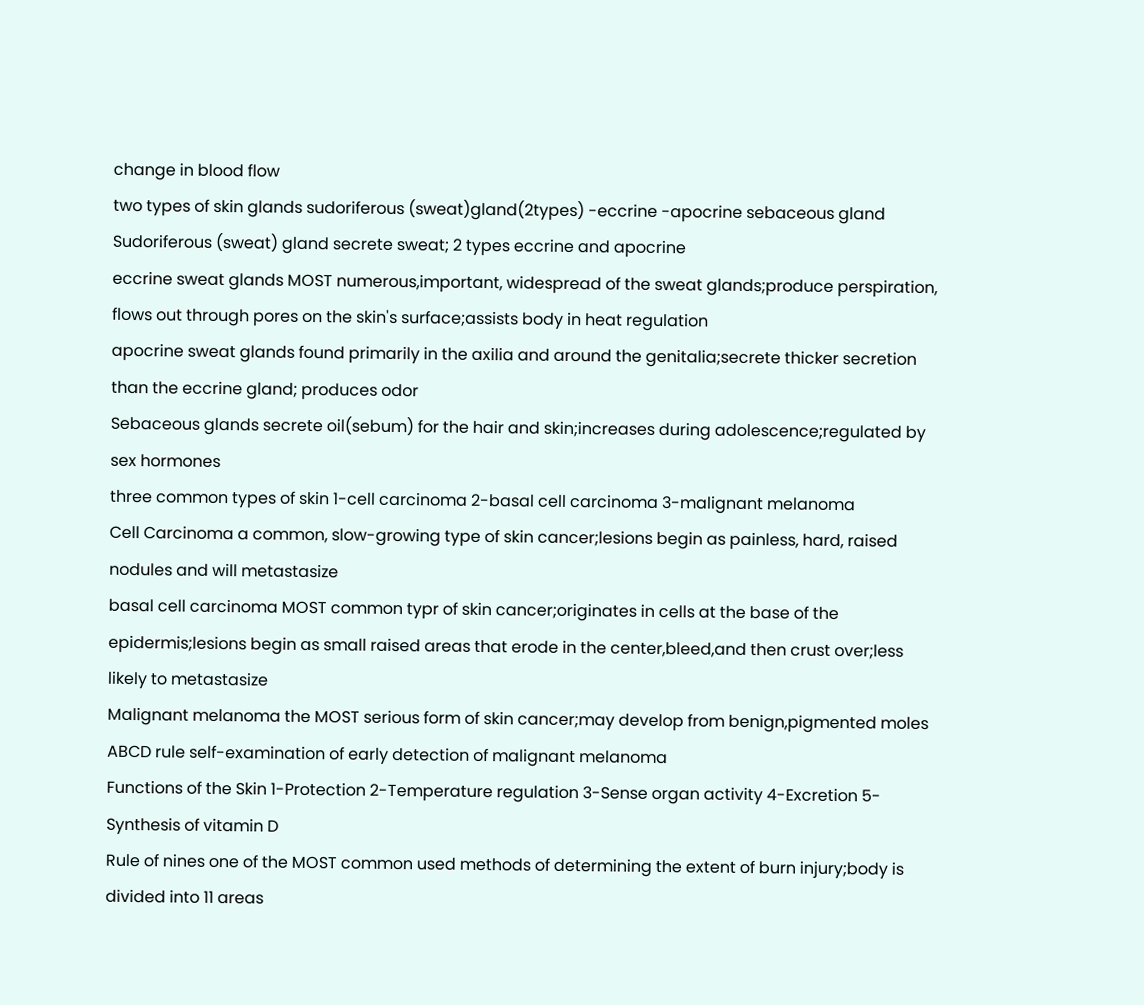change in blood flow
two types of skin glands sudoriferous (sweat)gland(2types) -eccrine -apocrine sebaceous gland
Sudoriferous (sweat) gland secrete sweat; 2 types eccrine and apocrine
eccrine sweat glands MOST numerous,important, widespread of the sweat glands;produce perspiration, flows out through pores on the skin's surface;assists body in heat regulation
apocrine sweat glands found primarily in the axilia and around the genitalia;secrete thicker secretion than the eccrine gland; produces odor
Sebaceous glands secrete oil(sebum) for the hair and skin;increases during adolescence;regulated by sex hormones
three common types of skin 1-cell carcinoma 2-basal cell carcinoma 3-malignant melanoma
Cell Carcinoma a common, slow-growing type of skin cancer;lesions begin as painless, hard, raised nodules and will metastasize
basal cell carcinoma MOST common typr of skin cancer;originates in cells at the base of the epidermis;lesions begin as small raised areas that erode in the center,bleed,and then crust over;less likely to metastasize
Malignant melanoma the MOST serious form of skin cancer;may develop from benign,pigmented moles
ABCD rule self-examination of early detection of malignant melanoma
Functions of the Skin 1-Protection 2-Temperature regulation 3-Sense organ activity 4-Excretion 5-Synthesis of vitamin D
Rule of nines one of the MOST common used methods of determining the extent of burn injury;body is divided into 11 areas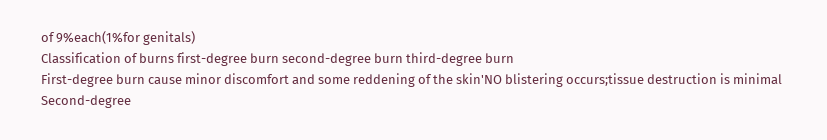of 9%each(1%for genitals)
Classification of burns first-degree burn second-degree burn third-degree burn
First-degree burn cause minor discomfort and some reddening of the skin'NO blistering occurs;tissue destruction is minimal
Second-degree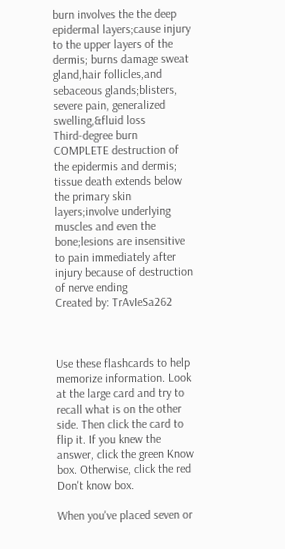burn involves the the deep epidermal layers;cause injury to the upper layers of the dermis; burns damage sweat gland,hair follicles,and sebaceous glands;blisters, severe pain, generalized swelling,&fluid loss
Third-degree burn COMPLETE destruction of the epidermis and dermis; tissue death extends below the primary skin layers;involve underlying muscles and even the bone;lesions are insensitive to pain immediately after injury because of destruction of nerve ending
Created by: TrAvIeSa262



Use these flashcards to help memorize information. Look at the large card and try to recall what is on the other side. Then click the card to flip it. If you knew the answer, click the green Know box. Otherwise, click the red Don't know box.

When you've placed seven or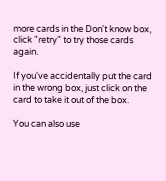more cards in the Don't know box, click "retry" to try those cards again.

If you've accidentally put the card in the wrong box, just click on the card to take it out of the box.

You can also use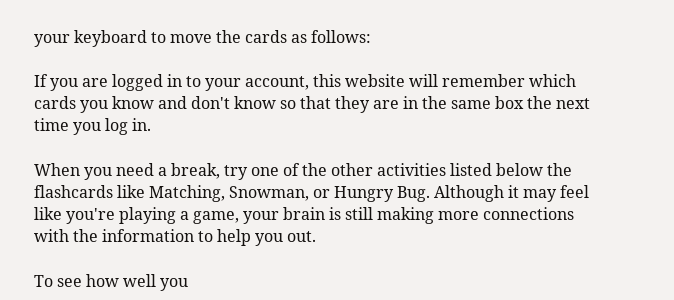your keyboard to move the cards as follows:

If you are logged in to your account, this website will remember which cards you know and don't know so that they are in the same box the next time you log in.

When you need a break, try one of the other activities listed below the flashcards like Matching, Snowman, or Hungry Bug. Although it may feel like you're playing a game, your brain is still making more connections with the information to help you out.

To see how well you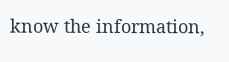know the information,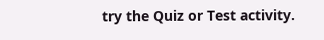try the Quiz or Test activity.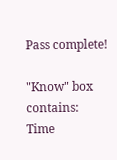Pass complete!

"Know" box contains:
Time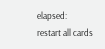elapsed:
restart all cards